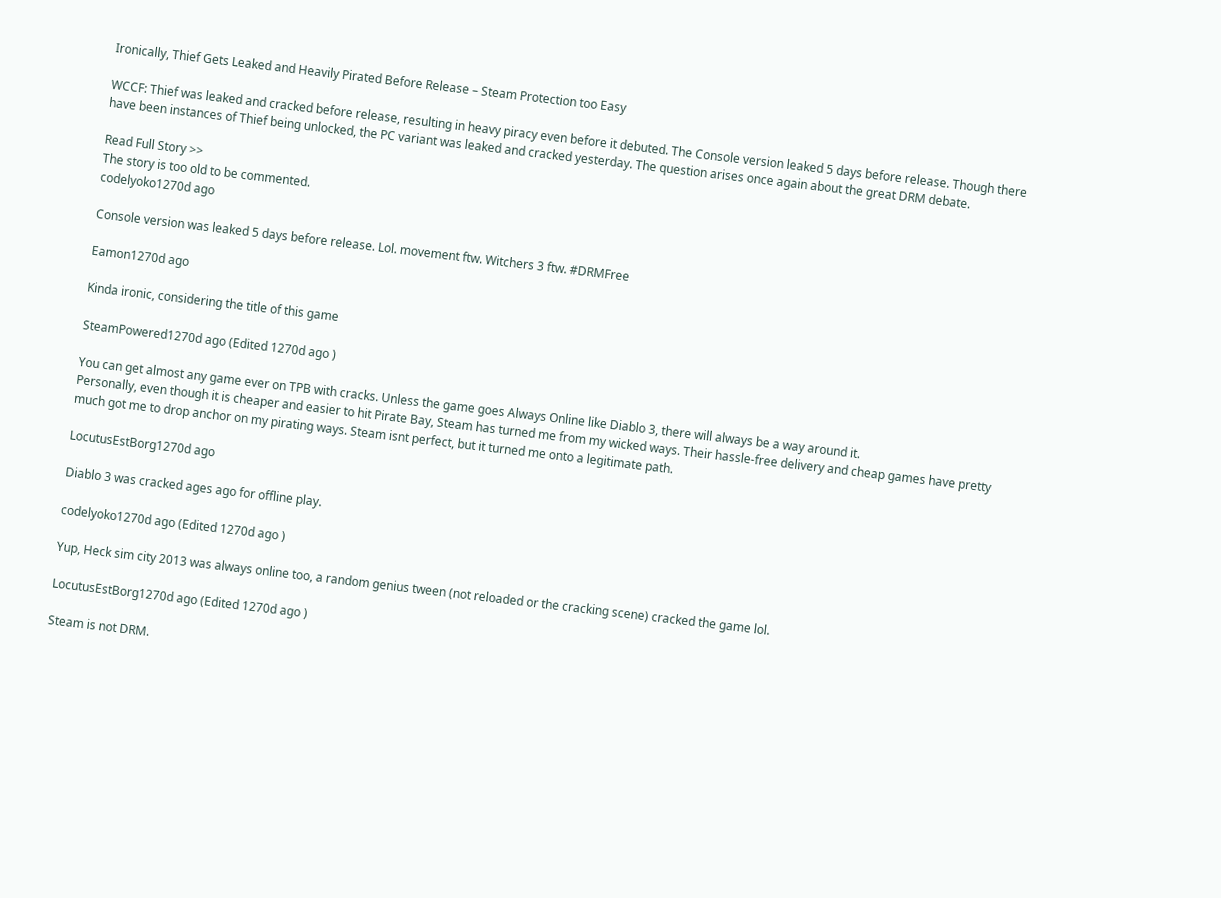Ironically, Thief Gets Leaked and Heavily Pirated Before Release – Steam Protection too Easy

WCCF: Thief was leaked and cracked before release, resulting in heavy piracy even before it debuted. The Console version leaked 5 days before release. Though there have been instances of Thief being unlocked, the PC variant was leaked and cracked yesterday. The question arises once again about the great DRM debate.

Read Full Story >>
The story is too old to be commented.
codelyoko1270d ago

Console version was leaked 5 days before release. Lol. movement ftw. Witchers 3 ftw. #DRMFree

Eamon1270d ago

Kinda ironic, considering the title of this game

SteamPowered1270d ago (Edited 1270d ago )

You can get almost any game ever on TPB with cracks. Unless the game goes Always Online like Diablo 3, there will always be a way around it.
Personally, even though it is cheaper and easier to hit Pirate Bay, Steam has turned me from my wicked ways. Their hassle-free delivery and cheap games have pretty much got me to drop anchor on my pirating ways. Steam isnt perfect, but it turned me onto a legitimate path.

LocutusEstBorg1270d ago

Diablo 3 was cracked ages ago for offline play.

codelyoko1270d ago (Edited 1270d ago )

Yup, Heck sim city 2013 was always online too, a random genius tween (not reloaded or the cracking scene) cracked the game lol.

LocutusEstBorg1270d ago (Edited 1270d ago )

Steam is not DRM.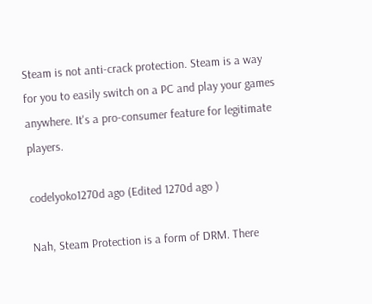Steam is not anti-crack protection. Steam is a way for you to easily switch on a PC and play your games anywhere. It's a pro-consumer feature for legitimate players.

codelyoko1270d ago (Edited 1270d ago )

Nah, Steam Protection is a form of DRM. There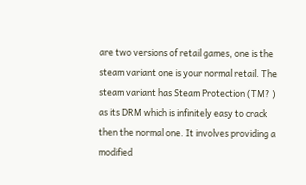are two versions of retail games, one is the steam variant one is your normal retail. The steam variant has Steam Protection (TM? ) as its DRM which is infinitely easy to crack then the normal one. It involves providing a modified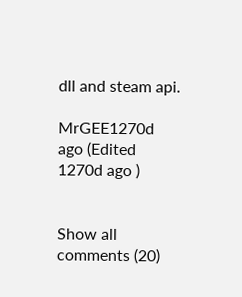dll and steam api.

MrGEE1270d ago (Edited 1270d ago )


Show all comments (20)